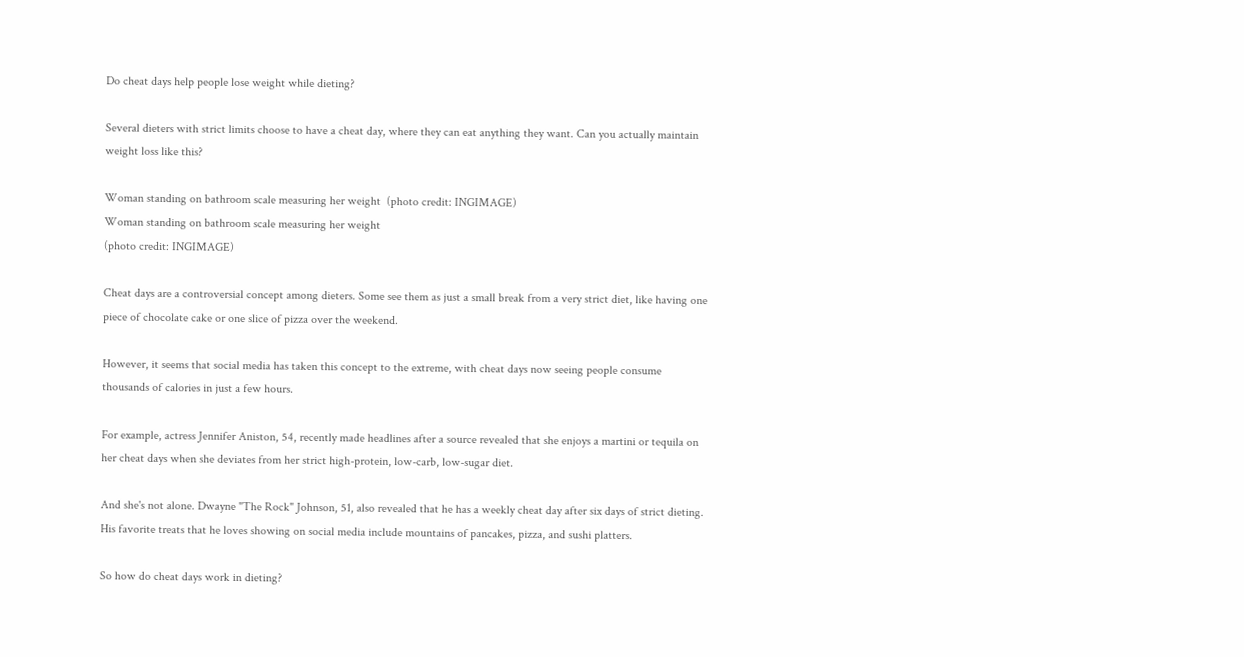Do cheat days help people lose weight while dieting?

Several dieters with strict limits choose to have a cheat day, where they can eat anything they want. Can you actually maintain weight loss like this?

Woman standing on bathroom scale measuring her weight  (photo credit: INGIMAGE)
Woman standing on bathroom scale measuring her weight
(photo credit: INGIMAGE)

Cheat days are a controversial concept among dieters. Some see them as just a small break from a very strict diet, like having one piece of chocolate cake or one slice of pizza over the weekend.

However, it seems that social media has taken this concept to the extreme, with cheat days now seeing people consume thousands of calories in just a few hours.

For example, actress Jennifer Aniston, 54, recently made headlines after a source revealed that she enjoys a martini or tequila on her cheat days when she deviates from her strict high-protein, low-carb, low-sugar diet.

And she's not alone. Dwayne "The Rock" Johnson, 51, also revealed that he has a weekly cheat day after six days of strict dieting. His favorite treats that he loves showing on social media include mountains of pancakes, pizza, and sushi platters.

So how do cheat days work in dieting?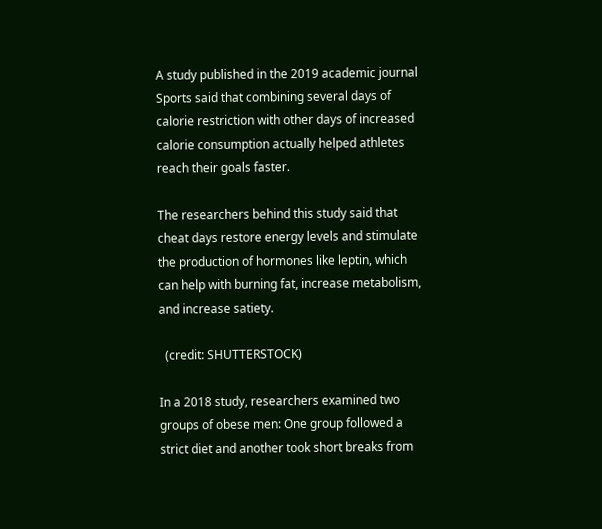A study published in the 2019 academic journal Sports said that combining several days of calorie restriction with other days of increased calorie consumption actually helped athletes reach their goals faster.

The researchers behind this study said that cheat days restore energy levels and stimulate the production of hormones like leptin, which can help with burning fat, increase metabolism, and increase satiety.

  (credit: SHUTTERSTOCK)

In a 2018 study, researchers examined two groups of obese men: One group followed a strict diet and another took short breaks from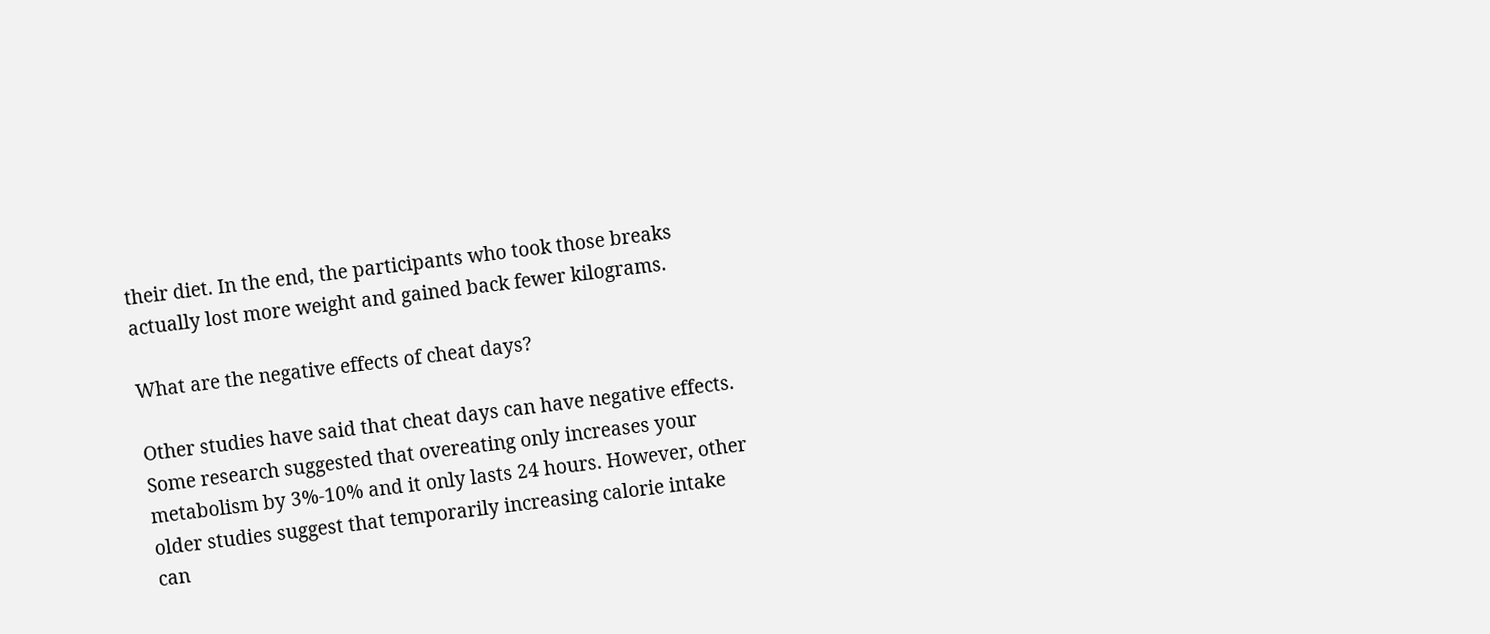their diet. In the end, the participants who took those breaks actually lost more weight and gained back fewer kilograms.

What are the negative effects of cheat days?

Other studies have said that cheat days can have negative effects. Some research suggested that overeating only increases your metabolism by 3%-10% and it only lasts 24 hours. However, other older studies suggest that temporarily increasing calorie intake can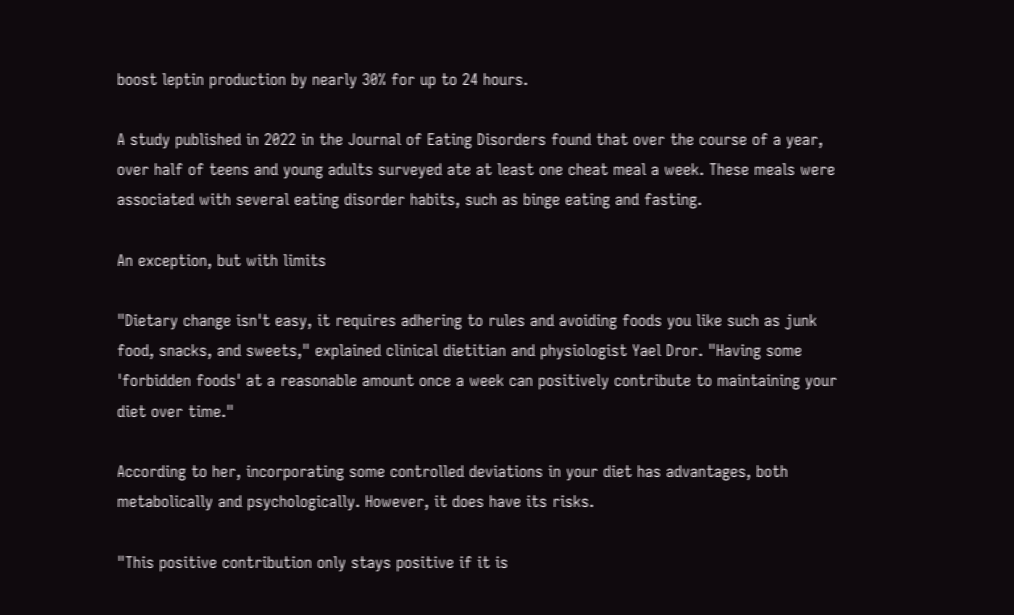boost leptin production by nearly 30% for up to 24 hours.

A study published in 2022 in the Journal of Eating Disorders found that over the course of a year, over half of teens and young adults surveyed ate at least one cheat meal a week. These meals were associated with several eating disorder habits, such as binge eating and fasting.

An exception, but with limits

"Dietary change isn't easy, it requires adhering to rules and avoiding foods you like such as junk food, snacks, and sweets," explained clinical dietitian and physiologist Yael Dror. "Having some 'forbidden foods' at a reasonable amount once a week can positively contribute to maintaining your diet over time."

According to her, incorporating some controlled deviations in your diet has advantages, both metabolically and psychologically. However, it does have its risks.

"This positive contribution only stays positive if it is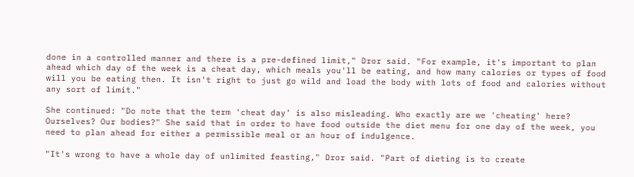done in a controlled manner and there is a pre-defined limit," Dror said. "For example, it's important to plan ahead which day of the week is a cheat day, which meals you'll be eating, and how many calories or types of food will you be eating then. It isn't right to just go wild and load the body with lots of food and calories without any sort of limit."

She continued: "Do note that the term 'cheat day' is also misleading. Who exactly are we 'cheating' here? Ourselves? Our bodies?" She said that in order to have food outside the diet menu for one day of the week, you need to plan ahead for either a permissible meal or an hour of indulgence.

"It's wrong to have a whole day of unlimited feasting," Dror said. "Part of dieting is to create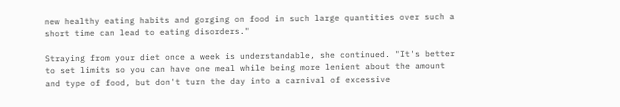new healthy eating habits and gorging on food in such large quantities over such a short time can lead to eating disorders."

Straying from your diet once a week is understandable, she continued. "It's better to set limits so you can have one meal while being more lenient about the amount and type of food, but don't turn the day into a carnival of excessive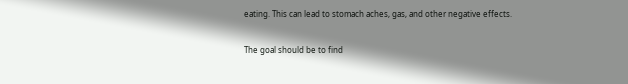eating. This can lead to stomach aches, gas, and other negative effects.

The goal should be to find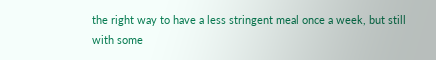the right way to have a less stringent meal once a week, but still with some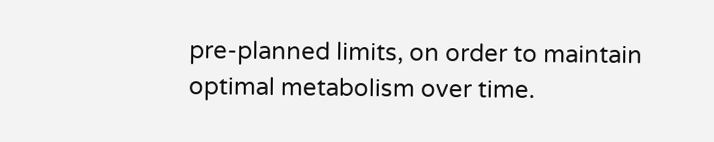pre-planned limits, on order to maintain optimal metabolism over time.